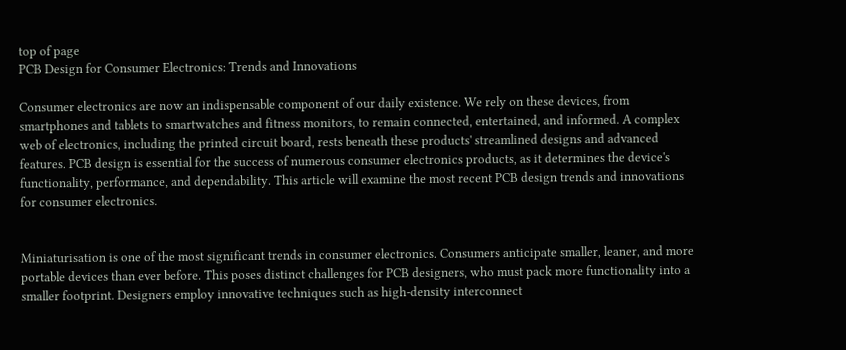top of page
PCB Design for Consumer Electronics: Trends and Innovations

Consumer electronics are now an indispensable component of our daily existence. We rely on these devices, from smartphones and tablets to smartwatches and fitness monitors, to remain connected, entertained, and informed. A complex web of electronics, including the printed circuit board, rests beneath these products' streamlined designs and advanced features. PCB design is essential for the success of numerous consumer electronics products, as it determines the device's functionality, performance, and dependability. This article will examine the most recent PCB design trends and innovations for consumer electronics.


Miniaturisation is one of the most significant trends in consumer electronics. Consumers anticipate smaller, leaner, and more portable devices than ever before. This poses distinct challenges for PCB designers, who must pack more functionality into a smaller footprint. Designers employ innovative techniques such as high-density interconnect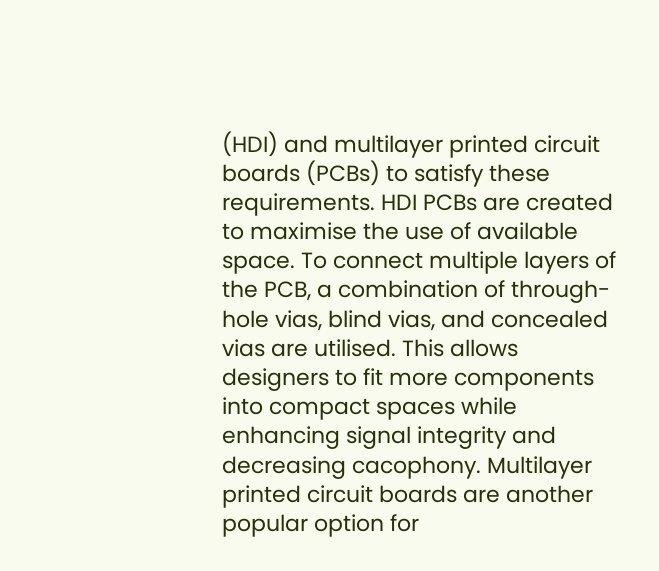(HDI) and multilayer printed circuit boards (PCBs) to satisfy these requirements. HDI PCBs are created to maximise the use of available space. To connect multiple layers of the PCB, a combination of through-hole vias, blind vias, and concealed vias are utilised. This allows designers to fit more components into compact spaces while enhancing signal integrity and decreasing cacophony. Multilayer printed circuit boards are another popular option for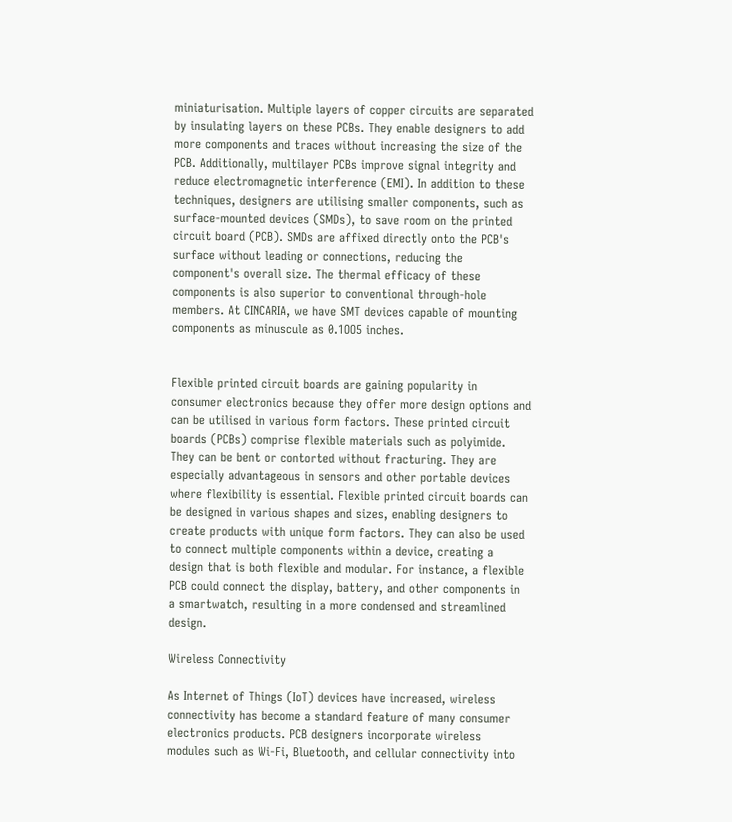miniaturisation. Multiple layers of copper circuits are separated by insulating layers on these PCBs. They enable designers to add more components and traces without increasing the size of the PCB. Additionally, multilayer PCBs improve signal integrity and reduce electromagnetic interference (EMI). In addition to these techniques, designers are utilising smaller components, such as surface-mounted devices (SMDs), to save room on the printed circuit board (PCB). SMDs are affixed directly onto the PCB's surface without leading or connections, reducing the component's overall size. The thermal efficacy of these components is also superior to conventional through-hole members. At CINCARIA, we have SMT devices capable of mounting components as minuscule as 0.1OO5 inches.


Flexible printed circuit boards are gaining popularity in consumer electronics because they offer more design options and can be utilised in various form factors. These printed circuit boards (PCBs) comprise flexible materials such as polyimide. They can be bent or contorted without fracturing. They are especially advantageous in sensors and other portable devices where flexibility is essential. Flexible printed circuit boards can be designed in various shapes and sizes, enabling designers to create products with unique form factors. They can also be used to connect multiple components within a device, creating a design that is both flexible and modular. For instance, a flexible PCB could connect the display, battery, and other components in a smartwatch, resulting in a more condensed and streamlined design.

Wireless Connectivity

As Internet of Things (IoT) devices have increased, wireless connectivity has become a standard feature of many consumer electronics products. PCB designers incorporate wireless modules such as Wi-Fi, Bluetooth, and cellular connectivity into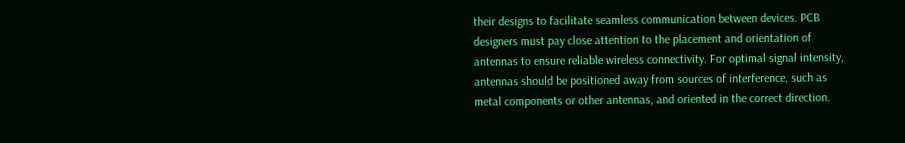their designs to facilitate seamless communication between devices. PCB designers must pay close attention to the placement and orientation of antennas to ensure reliable wireless connectivity. For optimal signal intensity, antennas should be positioned away from sources of interference, such as metal components or other antennas, and oriented in the correct direction.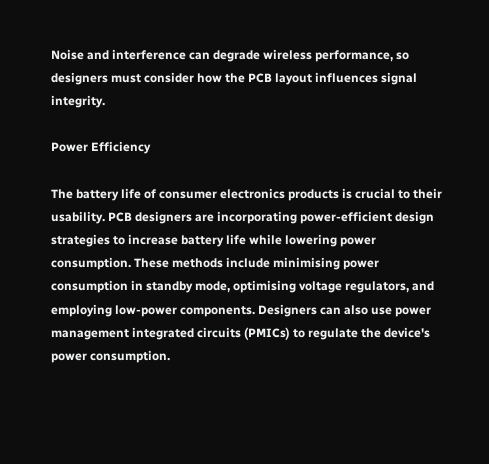Noise and interference can degrade wireless performance, so designers must consider how the PCB layout influences signal integrity.

Power Efficiency

The battery life of consumer electronics products is crucial to their usability. PCB designers are incorporating power-efficient design strategies to increase battery life while lowering power consumption. These methods include minimising power consumption in standby mode, optimising voltage regulators, and employing low-power components. Designers can also use power management integrated circuits (PMICs) to regulate the device's power consumption.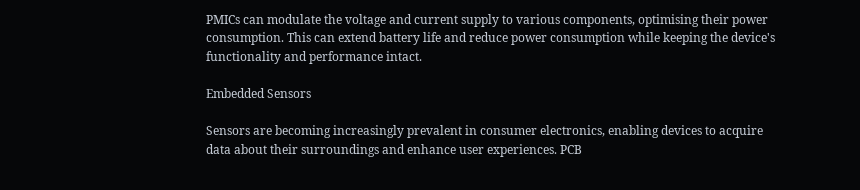PMICs can modulate the voltage and current supply to various components, optimising their power consumption. This can extend battery life and reduce power consumption while keeping the device's functionality and performance intact.

Embedded Sensors

Sensors are becoming increasingly prevalent in consumer electronics, enabling devices to acquire data about their surroundings and enhance user experiences. PCB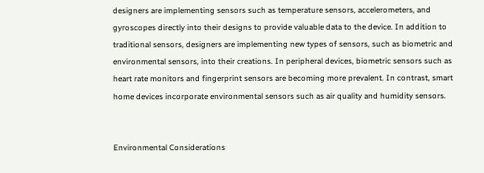designers are implementing sensors such as temperature sensors, accelerometers, and gyroscopes directly into their designs to provide valuable data to the device. In addition to traditional sensors, designers are implementing new types of sensors, such as biometric and environmental sensors, into their creations. In peripheral devices, biometric sensors such as heart rate monitors and fingerprint sensors are becoming more prevalent. In contrast, smart home devices incorporate environmental sensors such as air quality and humidity sensors.


Environmental Considerations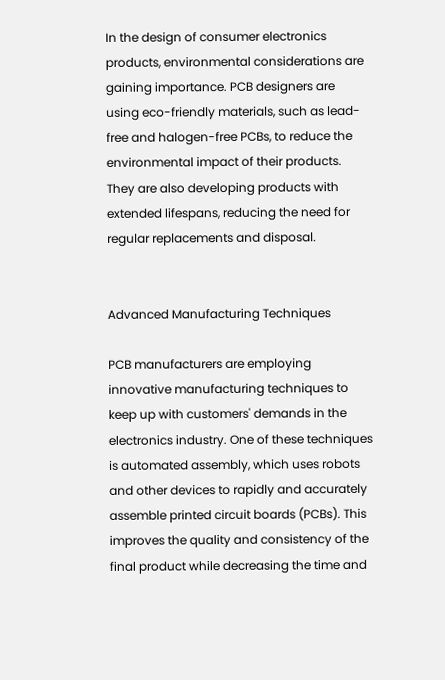In the design of consumer electronics products, environmental considerations are gaining importance. PCB designers are using eco-friendly materials, such as lead-free and halogen-free PCBs, to reduce the environmental impact of their products. They are also developing products with extended lifespans, reducing the need for regular replacements and disposal.


Advanced Manufacturing Techniques

PCB manufacturers are employing innovative manufacturing techniques to keep up with customers' demands in the electronics industry. One of these techniques is automated assembly, which uses robots and other devices to rapidly and accurately assemble printed circuit boards (PCBs). This improves the quality and consistency of the final product while decreasing the time and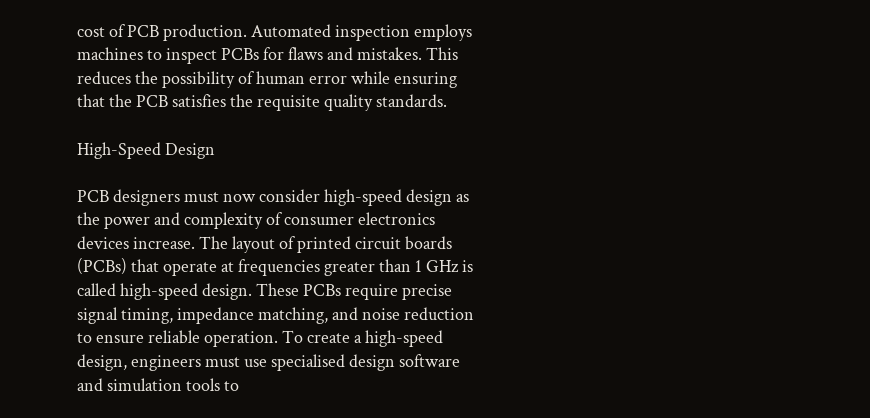cost of PCB production. Automated inspection employs machines to inspect PCBs for flaws and mistakes. This reduces the possibility of human error while ensuring that the PCB satisfies the requisite quality standards.

High-Speed Design

PCB designers must now consider high-speed design as the power and complexity of consumer electronics devices increase. The layout of printed circuit boards (PCBs) that operate at frequencies greater than 1 GHz is called high-speed design. These PCBs require precise signal timing, impedance matching, and noise reduction to ensure reliable operation. To create a high-speed design, engineers must use specialised design software and simulation tools to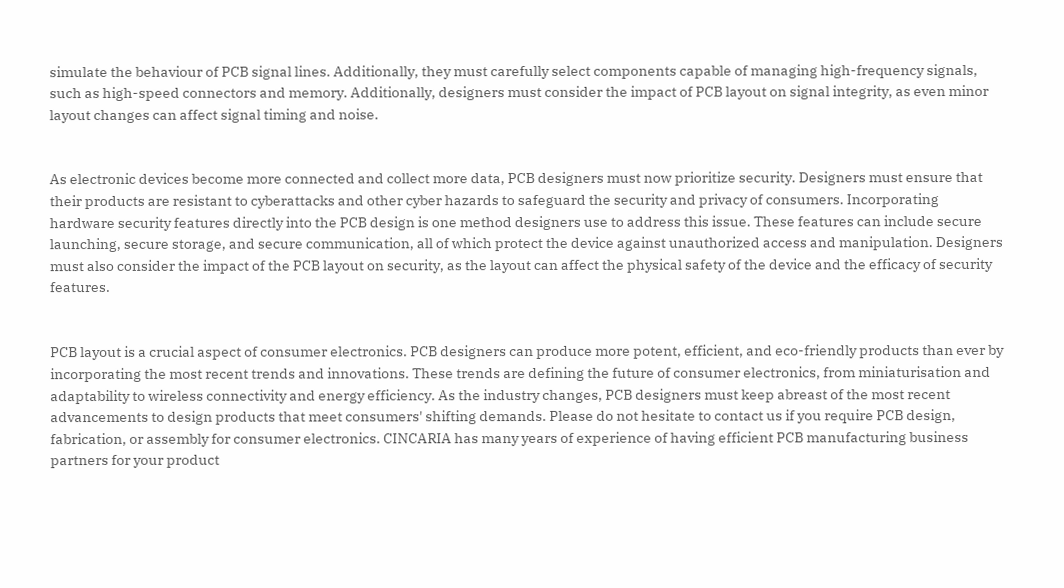simulate the behaviour of PCB signal lines. Additionally, they must carefully select components capable of managing high-frequency signals, such as high-speed connectors and memory. Additionally, designers must consider the impact of PCB layout on signal integrity, as even minor layout changes can affect signal timing and noise.


As electronic devices become more connected and collect more data, PCB designers must now prioritize security. Designers must ensure that their products are resistant to cyberattacks and other cyber hazards to safeguard the security and privacy of consumers. Incorporating hardware security features directly into the PCB design is one method designers use to address this issue. These features can include secure launching, secure storage, and secure communication, all of which protect the device against unauthorized access and manipulation. Designers must also consider the impact of the PCB layout on security, as the layout can affect the physical safety of the device and the efficacy of security features.


PCB layout is a crucial aspect of consumer electronics. PCB designers can produce more potent, efficient, and eco-friendly products than ever by incorporating the most recent trends and innovations. These trends are defining the future of consumer electronics, from miniaturisation and adaptability to wireless connectivity and energy efficiency. As the industry changes, PCB designers must keep abreast of the most recent advancements to design products that meet consumers' shifting demands. Please do not hesitate to contact us if you require PCB design, fabrication, or assembly for consumer electronics. CINCARIA has many years of experience of having efficient PCB manufacturing business partners for your product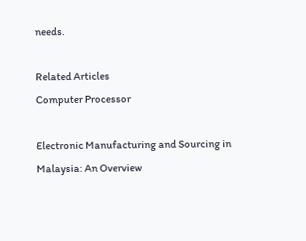needs.

Related Articles
Computer Processor

Electronic Manufacturing and Sourcing in Malaysia: An Overview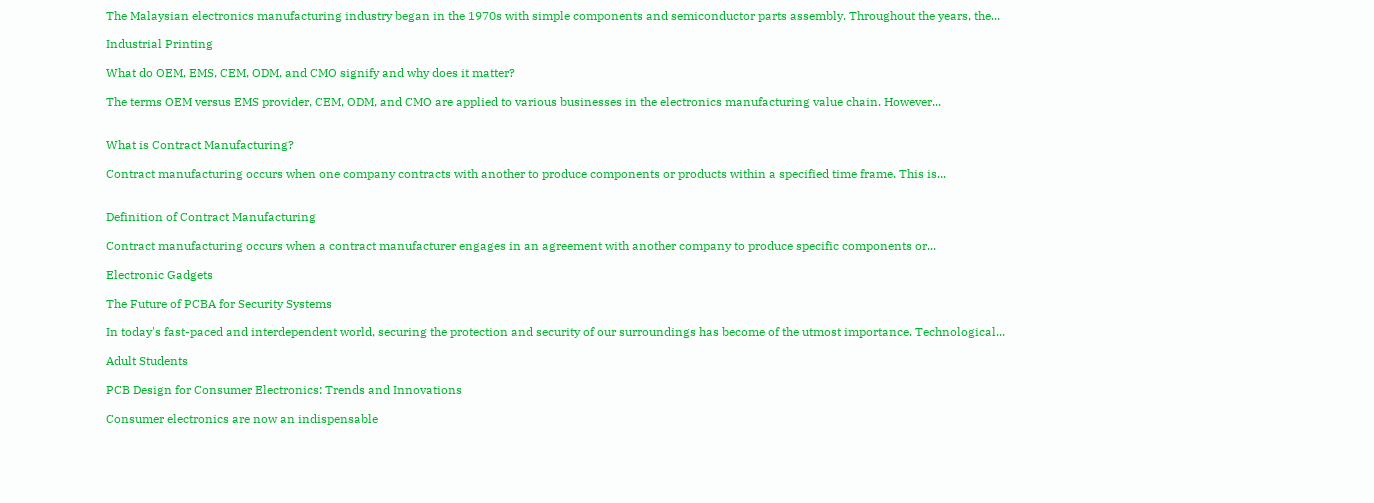The Malaysian electronics manufacturing industry began in the 1970s with simple components and semiconductor parts assembly. Throughout the years, the...

Industrial Printing

What do OEM, EMS, CEM, ODM, and CMO signify and why does it matter?

The terms OEM versus EMS provider, CEM, ODM, and CMO are applied to various businesses in the electronics manufacturing value chain. However...


What is Contract Manufacturing?

Contract manufacturing occurs when one company contracts with another to produce components or products within a specified time frame. This is...


Definition of Contract Manufacturing

Contract manufacturing occurs when a contract manufacturer engages in an agreement with another company to produce specific components or...

Electronic Gadgets

The Future of PCBA for Security Systems

In today's fast-paced and interdependent world, securing the protection and security of our surroundings has become of the utmost importance. Technological...

Adult Students

PCB Design for Consumer Electronics: Trends and Innovations

Consumer electronics are now an indispensable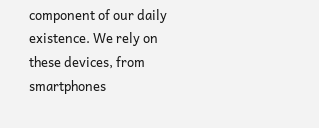component of our daily existence. We rely on these devices, from smartphones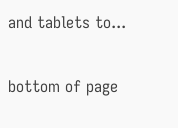and tablets to...

bottom of page